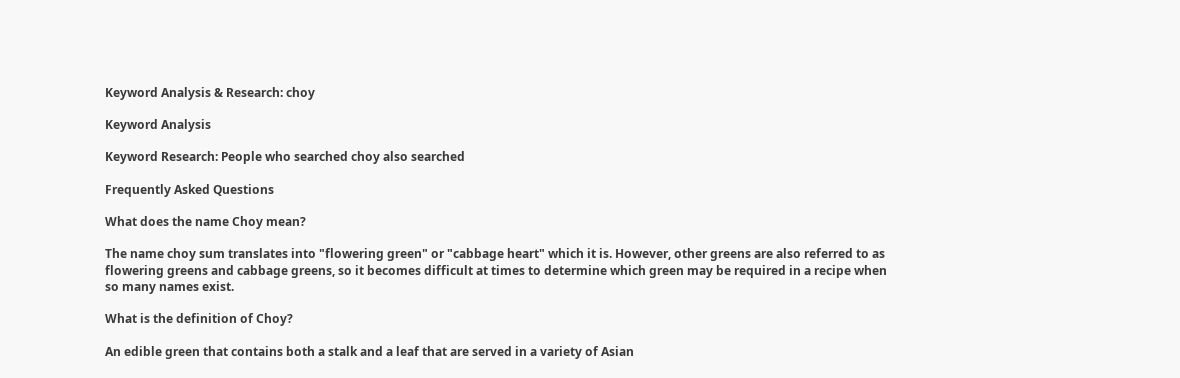Keyword Analysis & Research: choy

Keyword Analysis

Keyword Research: People who searched choy also searched

Frequently Asked Questions

What does the name Choy mean?

The name choy sum translates into "flowering green" or "cabbage heart" which it is. However, other greens are also referred to as flowering greens and cabbage greens, so it becomes difficult at times to determine which green may be required in a recipe when so many names exist.

What is the definition of Choy?

An edible green that contains both a stalk and a leaf that are served in a variety of Asian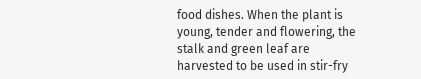food dishes. When the plant is young, tender and flowering, the stalk and green leaf are harvested to be used in stir-fry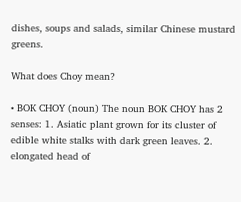dishes, soups and salads, similar Chinese mustard greens.

What does Choy mean?

• BOK CHOY (noun) The noun BOK CHOY has 2 senses: 1. Asiatic plant grown for its cluster of edible white stalks with dark green leaves. 2. elongated head of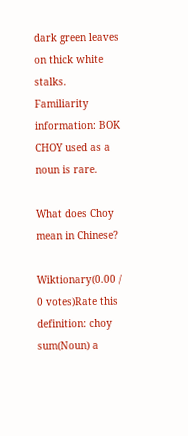dark green leaves on thick white stalks. Familiarity information: BOK CHOY used as a noun is rare.

What does Choy mean in Chinese?

Wiktionary(0.00 / 0 votes)Rate this definition: choy sum(Noun) a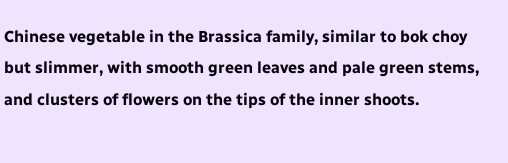Chinese vegetable in the Brassica family, similar to bok choy but slimmer, with smooth green leaves and pale green stems, and clusters of flowers on the tips of the inner shoots.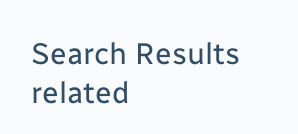Search Results related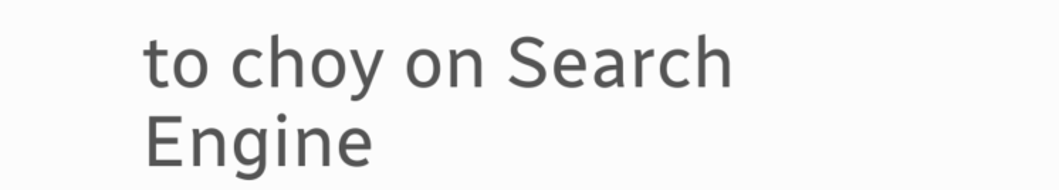to choy on Search Engine